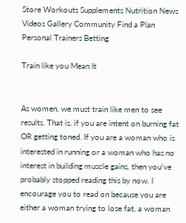Store Workouts Supplements Nutrition News Videos Gallery Community Find a Plan Personal Trainers Betting

Train like you Mean It


As women, we must train like men to see results. That is, if you are intent on burning fat OR getting toned. If you are a woman who is interested in running or a woman who has no interest in building muscle gains, then you’ve probably stopped reading this by now. I encourage you to read on because you are either a woman trying to lose fat, a woman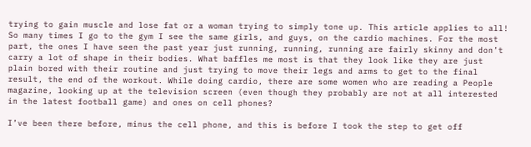trying to gain muscle and lose fat or a woman trying to simply tone up. This article applies to all! So many times I go to the gym I see the same girls, and guys, on the cardio machines. For the most part, the ones I have seen the past year just running, running, running are fairly skinny and don’t carry a lot of shape in their bodies. What baffles me most is that they look like they are just plain bored with their routine and just trying to move their legs and arms to get to the final result, the end of the workout. While doing cardio, there are some women who are reading a People magazine, looking up at the television screen (even though they probably are not at all interested in the latest football game) and ones on cell phones?

I’ve been there before, minus the cell phone, and this is before I took the step to get off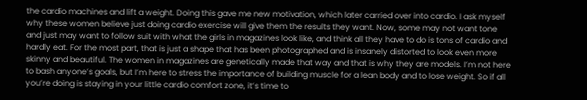the cardio machines and lift a weight. Doing this gave me new motivation, which later carried over into cardio. I ask myself why these women believe just doing cardio exercise will give them the results they want. Now, some may not want tone and just may want to follow suit with what the girls in magazines look like, and think all they have to do is tons of cardio and hardly eat. For the most part, that is just a shape that has been photographed and is insanely distorted to look even more skinny and beautiful. The women in magazines are genetically made that way and that is why they are models. I’m not here to bash anyone’s goals, but I’m here to stress the importance of building muscle for a lean body and to lose weight. So if all you’re doing is staying in your little cardio comfort zone, it’s time to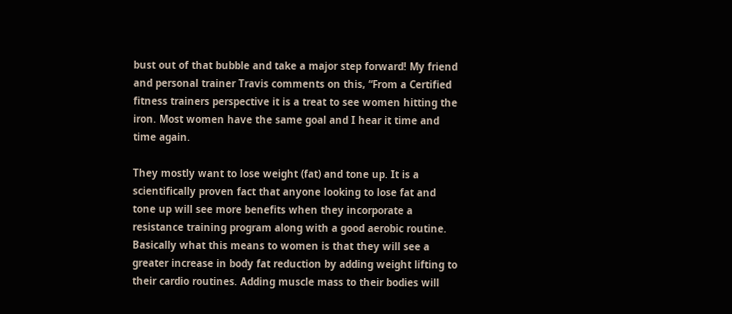bust out of that bubble and take a major step forward! My friend and personal trainer Travis comments on this, “From a Certified fitness trainers perspective it is a treat to see women hitting the iron. Most women have the same goal and I hear it time and time again.

They mostly want to lose weight (fat) and tone up. It is a scientifically proven fact that anyone looking to lose fat and tone up will see more benefits when they incorporate a resistance training program along with a good aerobic routine. Basically what this means to women is that they will see a greater increase in body fat reduction by adding weight lifting to their cardio routines. Adding muscle mass to their bodies will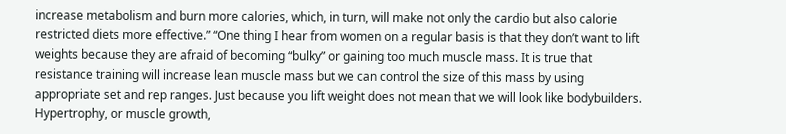increase metabolism and burn more calories, which, in turn, will make not only the cardio but also calorie restricted diets more effective.” “One thing I hear from women on a regular basis is that they don’t want to lift weights because they are afraid of becoming “bulky” or gaining too much muscle mass. It is true that resistance training will increase lean muscle mass but we can control the size of this mass by using appropriate set and rep ranges. Just because you lift weight does not mean that we will look like bodybuilders. Hypertrophy, or muscle growth,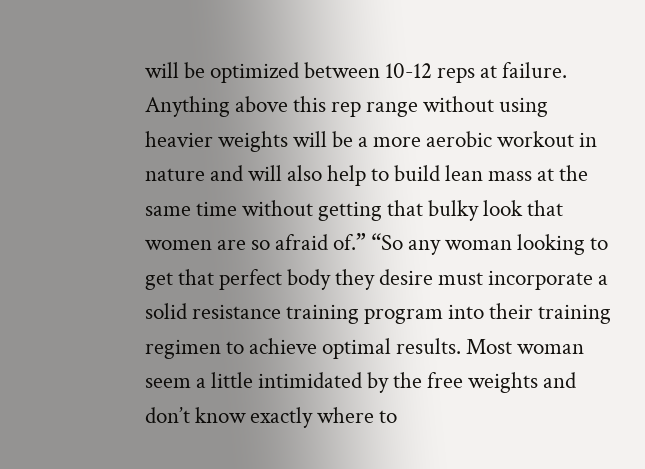will be optimized between 10-12 reps at failure. Anything above this rep range without using heavier weights will be a more aerobic workout in nature and will also help to build lean mass at the same time without getting that bulky look that women are so afraid of.” “So any woman looking to get that perfect body they desire must incorporate a solid resistance training program into their training regimen to achieve optimal results. Most woman seem a little intimidated by the free weights and don’t know exactly where to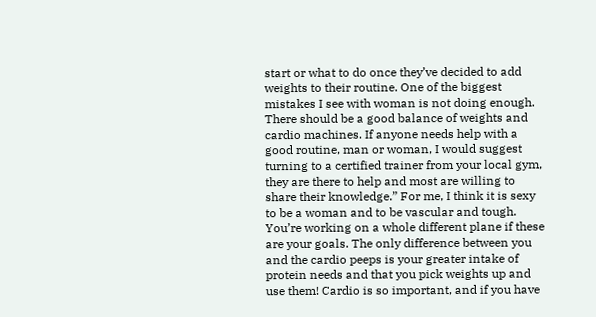start or what to do once they’ve decided to add weights to their routine. One of the biggest mistakes I see with woman is not doing enough. There should be a good balance of weights and cardio machines. If anyone needs help with a good routine, man or woman, I would suggest turning to a certified trainer from your local gym, they are there to help and most are willing to share their knowledge.” For me, I think it is sexy to be a woman and to be vascular and tough. You’re working on a whole different plane if these are your goals. The only difference between you and the cardio peeps is your greater intake of protein needs and that you pick weights up and use them! Cardio is so important, and if you have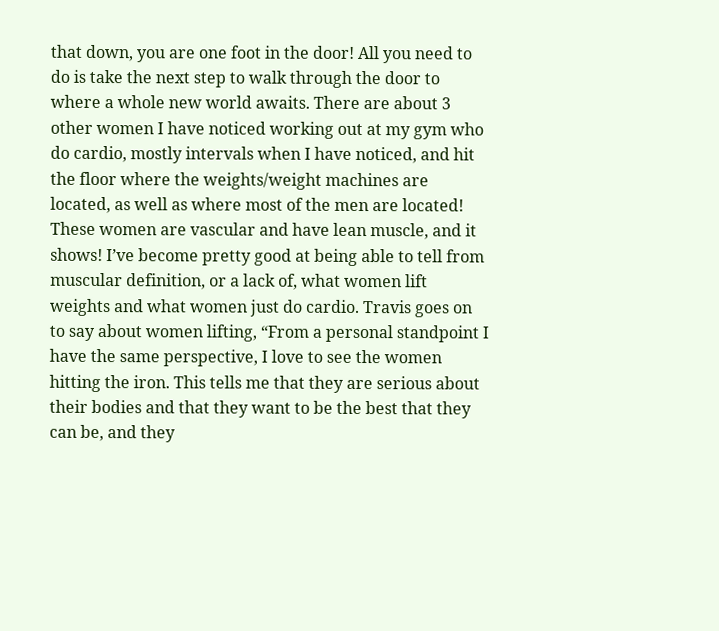that down, you are one foot in the door! All you need to do is take the next step to walk through the door to where a whole new world awaits. There are about 3 other women I have noticed working out at my gym who do cardio, mostly intervals when I have noticed, and hit the floor where the weights/weight machines are located, as well as where most of the men are located! These women are vascular and have lean muscle, and it shows! I’ve become pretty good at being able to tell from muscular definition, or a lack of, what women lift weights and what women just do cardio. Travis goes on to say about women lifting, “From a personal standpoint I have the same perspective, I love to see the women hitting the iron. This tells me that they are serious about their bodies and that they want to be the best that they can be, and they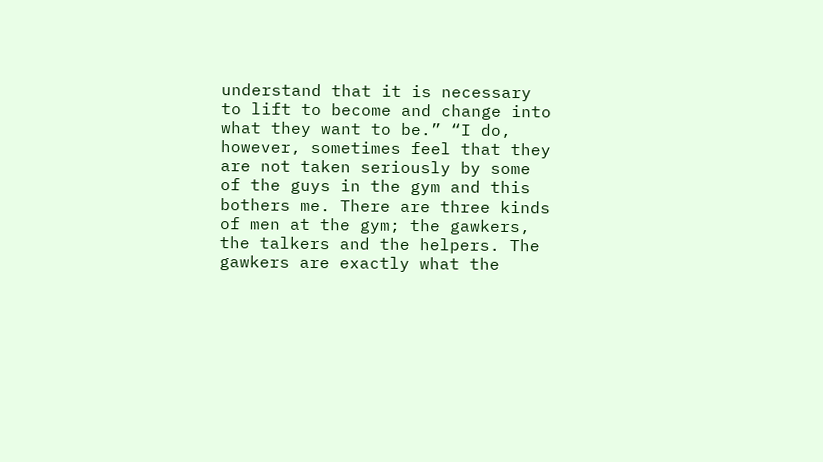understand that it is necessary to lift to become and change into what they want to be.” “I do, however, sometimes feel that they are not taken seriously by some of the guys in the gym and this bothers me. There are three kinds of men at the gym; the gawkers, the talkers and the helpers. The gawkers are exactly what the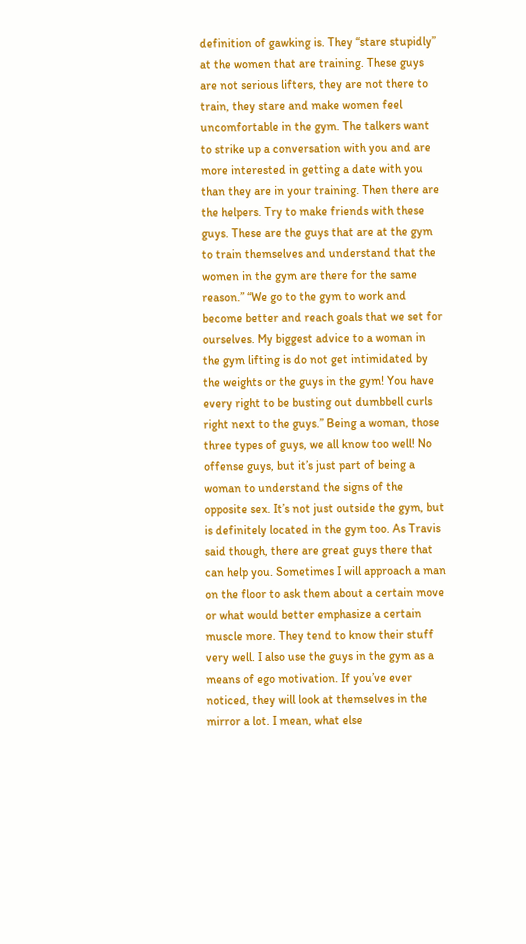definition of gawking is. They “stare stupidly” at the women that are training. These guys are not serious lifters, they are not there to train, they stare and make women feel uncomfortable in the gym. The talkers want to strike up a conversation with you and are more interested in getting a date with you than they are in your training. Then there are the helpers. Try to make friends with these guys. These are the guys that are at the gym to train themselves and understand that the women in the gym are there for the same reason.” “We go to the gym to work and become better and reach goals that we set for ourselves. My biggest advice to a woman in the gym lifting is do not get intimidated by the weights or the guys in the gym! You have every right to be busting out dumbbell curls right next to the guys.” Being a woman, those three types of guys, we all know too well! No offense guys, but it’s just part of being a woman to understand the signs of the opposite sex. It’s not just outside the gym, but is definitely located in the gym too. As Travis said though, there are great guys there that can help you. Sometimes I will approach a man on the floor to ask them about a certain move or what would better emphasize a certain muscle more. They tend to know their stuff very well. I also use the guys in the gym as a means of ego motivation. If you’ve ever noticed, they will look at themselves in the mirror a lot. I mean, what else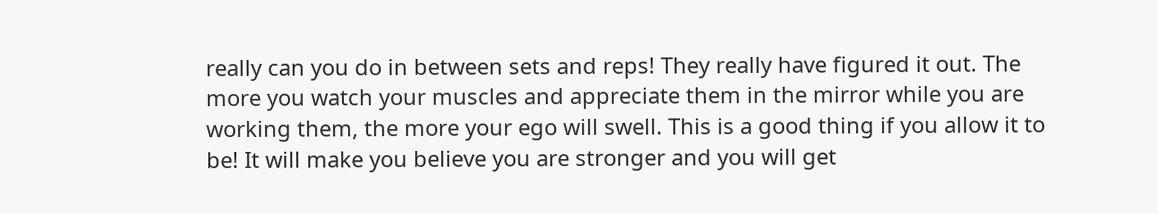really can you do in between sets and reps! They really have figured it out. The more you watch your muscles and appreciate them in the mirror while you are working them, the more your ego will swell. This is a good thing if you allow it to be! It will make you believe you are stronger and you will get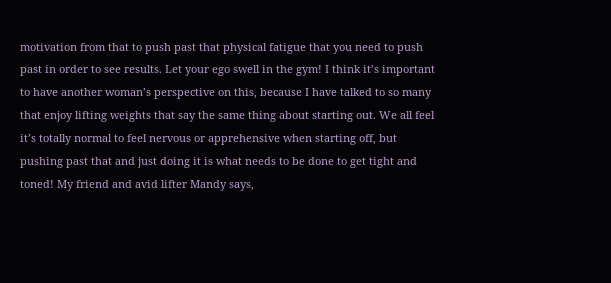motivation from that to push past that physical fatigue that you need to push past in order to see results. Let your ego swell in the gym! I think it’s important to have another woman’s perspective on this, because I have talked to so many that enjoy lifting weights that say the same thing about starting out. We all feel it’s totally normal to feel nervous or apprehensive when starting off, but pushing past that and just doing it is what needs to be done to get tight and toned! My friend and avid lifter Mandy says,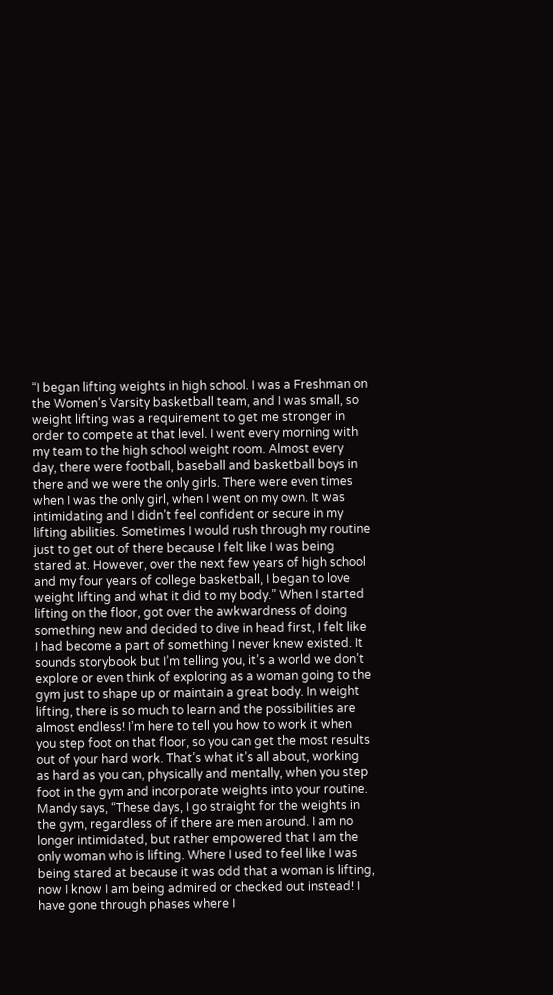“I began lifting weights in high school. I was a Freshman on the Women’s Varsity basketball team, and I was small, so weight lifting was a requirement to get me stronger in order to compete at that level. I went every morning with my team to the high school weight room. Almost every day, there were football, baseball and basketball boys in there and we were the only girls. There were even times when I was the only girl, when I went on my own. It was intimidating and I didn’t feel confident or secure in my lifting abilities. Sometimes I would rush through my routine just to get out of there because I felt like I was being stared at. However, over the next few years of high school and my four years of college basketball, I began to love weight lifting and what it did to my body.” When I started lifting on the floor, got over the awkwardness of doing something new and decided to dive in head first, I felt like I had become a part of something I never knew existed. It sounds storybook but I’m telling you, it’s a world we don’t explore or even think of exploring as a woman going to the gym just to shape up or maintain a great body. In weight lifting, there is so much to learn and the possibilities are almost endless! I’m here to tell you how to work it when you step foot on that floor, so you can get the most results out of your hard work. That’s what it’s all about, working as hard as you can, physically and mentally, when you step foot in the gym and incorporate weights into your routine. Mandy says, “These days, I go straight for the weights in the gym, regardless of if there are men around. I am no longer intimidated, but rather empowered that I am the only woman who is lifting. Where I used to feel like I was being stared at because it was odd that a woman is lifting, now I know I am being admired or checked out instead! I have gone through phases where I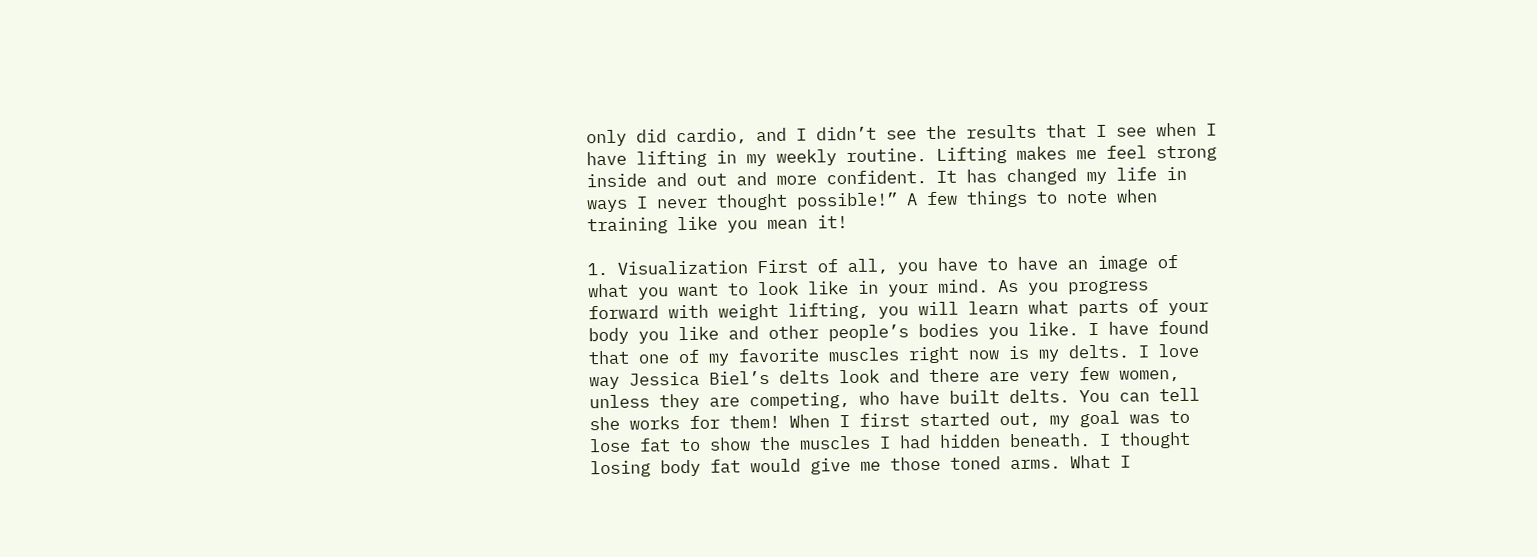only did cardio, and I didn’t see the results that I see when I have lifting in my weekly routine. Lifting makes me feel strong inside and out and more confident. It has changed my life in ways I never thought possible!” A few things to note when training like you mean it!

1. Visualization First of all, you have to have an image of what you want to look like in your mind. As you progress forward with weight lifting, you will learn what parts of your body you like and other people’s bodies you like. I have found that one of my favorite muscles right now is my delts. I love way Jessica Biel’s delts look and there are very few women, unless they are competing, who have built delts. You can tell she works for them! When I first started out, my goal was to lose fat to show the muscles I had hidden beneath. I thought losing body fat would give me those toned arms. What I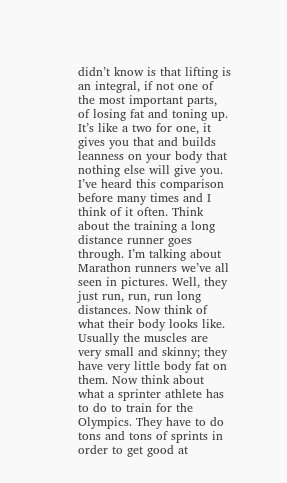didn’t know is that lifting is an integral, if not one of the most important parts, of losing fat and toning up. It’s like a two for one, it gives you that and builds leanness on your body that nothing else will give you. I’ve heard this comparison before many times and I think of it often. Think about the training a long distance runner goes through. I’m talking about Marathon runners we’ve all seen in pictures. Well, they just run, run, run long distances. Now think of what their body looks like. Usually the muscles are very small and skinny; they have very little body fat on them. Now think about what a sprinter athlete has to do to train for the Olympics. They have to do tons and tons of sprints in order to get good at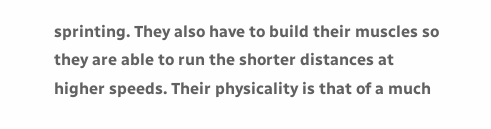sprinting. They also have to build their muscles so they are able to run the shorter distances at higher speeds. Their physicality is that of a much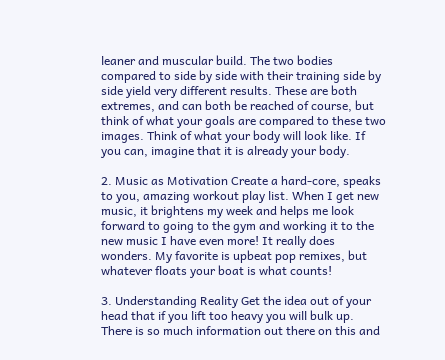leaner and muscular build. The two bodies compared to side by side with their training side by side yield very different results. These are both extremes, and can both be reached of course, but think of what your goals are compared to these two images. Think of what your body will look like. If you can, imagine that it is already your body.

2. Music as Motivation Create a hard-core, speaks to you, amazing workout play list. When I get new music, it brightens my week and helps me look forward to going to the gym and working it to the new music I have even more! It really does wonders. My favorite is upbeat pop remixes, but whatever floats your boat is what counts!

3. Understanding Reality Get the idea out of your head that if you lift too heavy you will bulk up. There is so much information out there on this and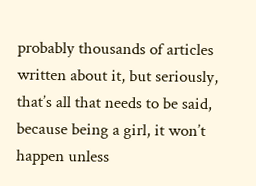probably thousands of articles written about it, but seriously, that’s all that needs to be said, because being a girl, it won’t happen unless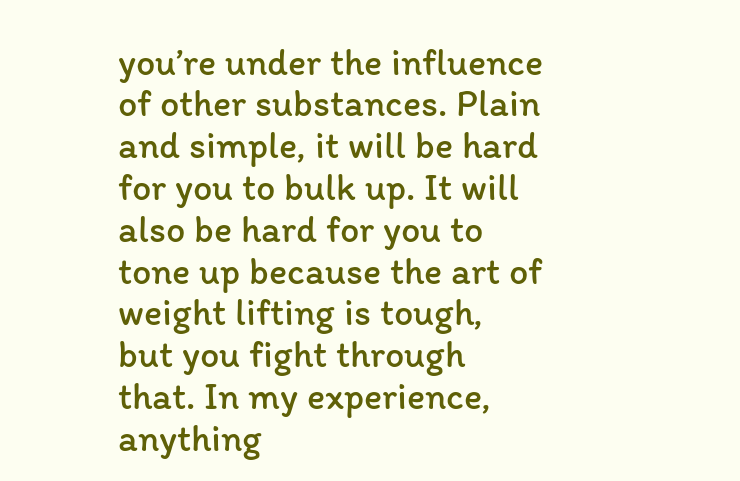you’re under the influence of other substances. Plain and simple, it will be hard for you to bulk up. It will also be hard for you to tone up because the art of weight lifting is tough, but you fight through that. In my experience, anything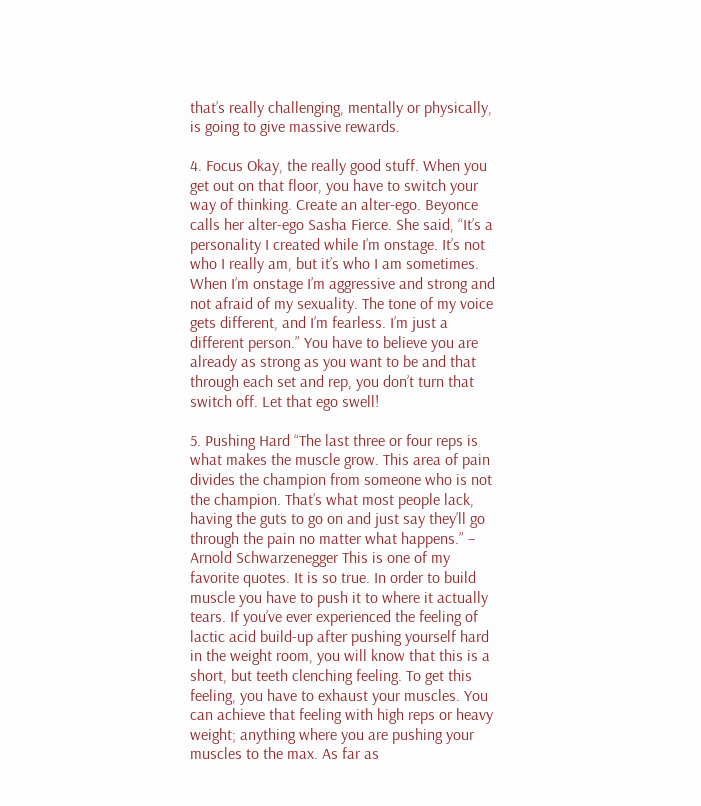that’s really challenging, mentally or physically, is going to give massive rewards.

4. Focus Okay, the really good stuff. When you get out on that floor, you have to switch your way of thinking. Create an alter-ego. Beyonce calls her alter-ego Sasha Fierce. She said, “It’s a personality I created while I’m onstage. It’s not who I really am, but it’s who I am sometimes. When I’m onstage I’m aggressive and strong and not afraid of my sexuality. The tone of my voice gets different, and I’m fearless. I’m just a different person.” You have to believe you are already as strong as you want to be and that through each set and rep, you don’t turn that switch off. Let that ego swell!

5. Pushing Hard “The last three or four reps is what makes the muscle grow. This area of pain divides the champion from someone who is not the champion. That’s what most people lack, having the guts to go on and just say they’ll go through the pain no matter what happens.” – Arnold Schwarzenegger This is one of my favorite quotes. It is so true. In order to build muscle you have to push it to where it actually tears. If you’ve ever experienced the feeling of lactic acid build-up after pushing yourself hard in the weight room, you will know that this is a short, but teeth clenching feeling. To get this feeling, you have to exhaust your muscles. You can achieve that feeling with high reps or heavy weight; anything where you are pushing your muscles to the max. As far as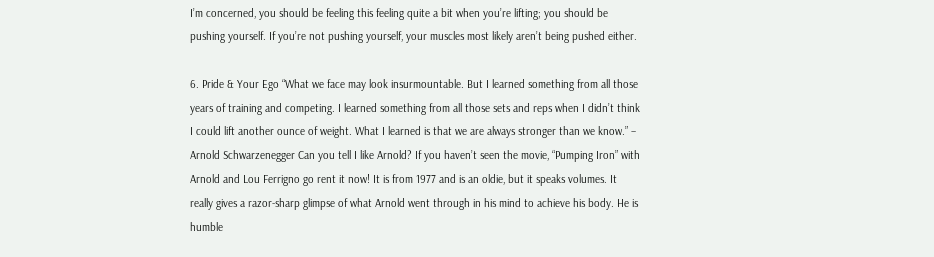I’m concerned, you should be feeling this feeling quite a bit when you’re lifting; you should be pushing yourself. If you’re not pushing yourself, your muscles most likely aren’t being pushed either.

6. Pride & Your Ego “What we face may look insurmountable. But I learned something from all those years of training and competing. I learned something from all those sets and reps when I didn’t think I could lift another ounce of weight. What I learned is that we are always stronger than we know.” – Arnold Schwarzenegger Can you tell I like Arnold? If you haven’t seen the movie, “Pumping Iron” with Arnold and Lou Ferrigno go rent it now! It is from 1977 and is an oldie, but it speaks volumes. It really gives a razor-sharp glimpse of what Arnold went through in his mind to achieve his body. He is humble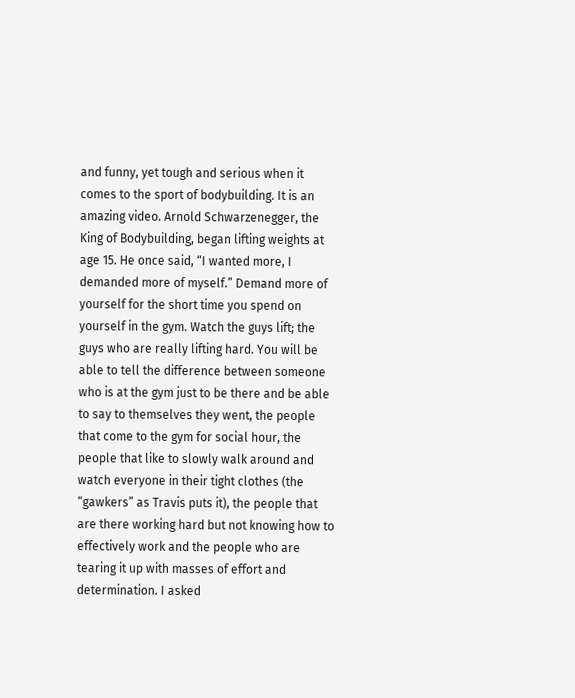and funny, yet tough and serious when it comes to the sport of bodybuilding. It is an amazing video. Arnold Schwarzenegger, the King of Bodybuilding, began lifting weights at age 15. He once said, “I wanted more, I demanded more of myself.” Demand more of yourself for the short time you spend on yourself in the gym. Watch the guys lift; the guys who are really lifting hard. You will be able to tell the difference between someone who is at the gym just to be there and be able to say to themselves they went, the people that come to the gym for social hour, the people that like to slowly walk around and watch everyone in their tight clothes (the “gawkers” as Travis puts it), the people that are there working hard but not knowing how to effectively work and the people who are tearing it up with masses of effort and determination. I asked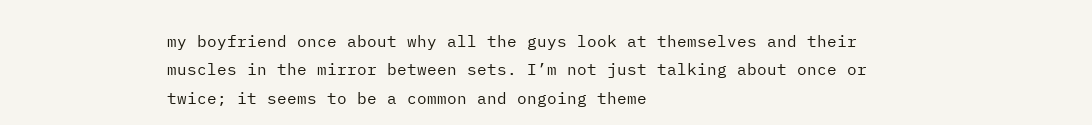my boyfriend once about why all the guys look at themselves and their muscles in the mirror between sets. I’m not just talking about once or twice; it seems to be a common and ongoing theme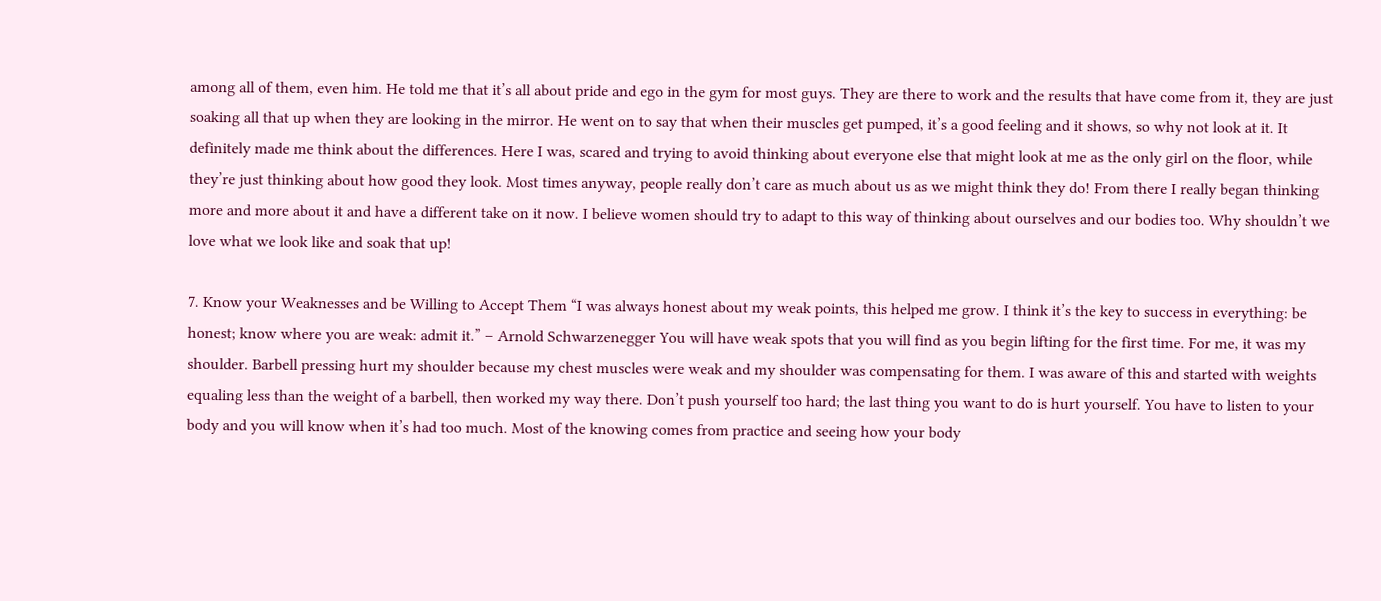among all of them, even him. He told me that it’s all about pride and ego in the gym for most guys. They are there to work and the results that have come from it, they are just soaking all that up when they are looking in the mirror. He went on to say that when their muscles get pumped, it’s a good feeling and it shows, so why not look at it. It definitely made me think about the differences. Here I was, scared and trying to avoid thinking about everyone else that might look at me as the only girl on the floor, while they’re just thinking about how good they look. Most times anyway, people really don’t care as much about us as we might think they do! From there I really began thinking more and more about it and have a different take on it now. I believe women should try to adapt to this way of thinking about ourselves and our bodies too. Why shouldn’t we love what we look like and soak that up!

7. Know your Weaknesses and be Willing to Accept Them “I was always honest about my weak points, this helped me grow. I think it’s the key to success in everything: be honest; know where you are weak: admit it.” – Arnold Schwarzenegger You will have weak spots that you will find as you begin lifting for the first time. For me, it was my shoulder. Barbell pressing hurt my shoulder because my chest muscles were weak and my shoulder was compensating for them. I was aware of this and started with weights equaling less than the weight of a barbell, then worked my way there. Don’t push yourself too hard; the last thing you want to do is hurt yourself. You have to listen to your body and you will know when it’s had too much. Most of the knowing comes from practice and seeing how your body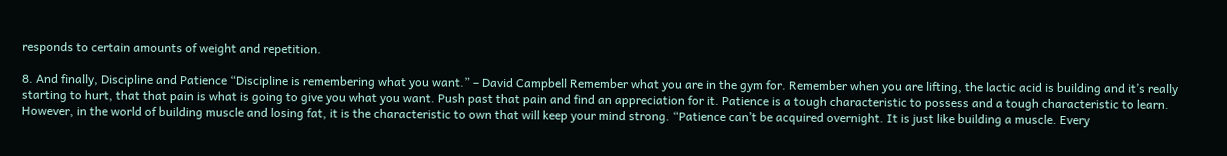responds to certain amounts of weight and repetition.

8. And finally, Discipline and Patience “Discipline is remembering what you want.” – David Campbell Remember what you are in the gym for. Remember when you are lifting, the lactic acid is building and it’s really starting to hurt, that that pain is what is going to give you what you want. Push past that pain and find an appreciation for it. Patience is a tough characteristic to possess and a tough characteristic to learn. However, in the world of building muscle and losing fat, it is the characteristic to own that will keep your mind strong. “Patience can’t be acquired overnight. It is just like building a muscle. Every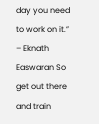day you need to work on it.” – Eknath Easwaran So get out there and train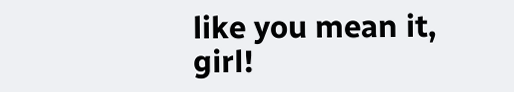like you mean it, girl!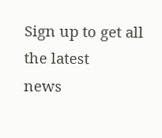Sign up to get all the latest
news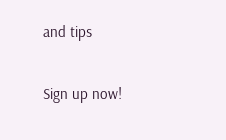and tips

Sign up now!